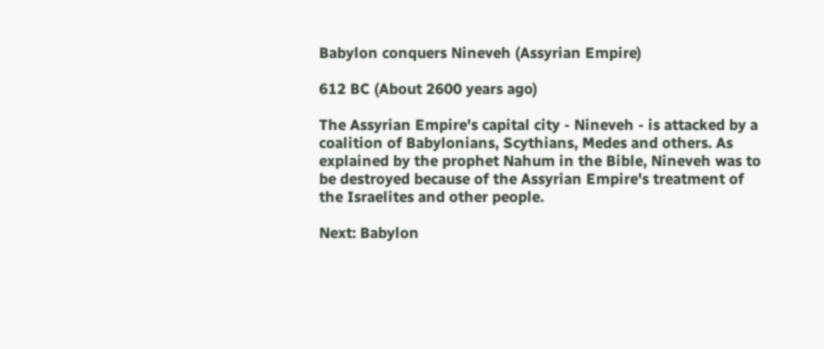Babylon conquers Nineveh (Assyrian Empire)

612 BC (About 2600 years ago)

The Assyrian Empire's capital city - Nineveh - is attacked by a coalition of Babylonians, Scythians, Medes and others. As explained by the prophet Nahum in the Bible, Nineveh was to be destroyed because of the Assyrian Empire's treatment of the Israelites and other people.

Next: Babylon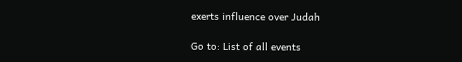exerts influence over Judah

Go to: List of all events